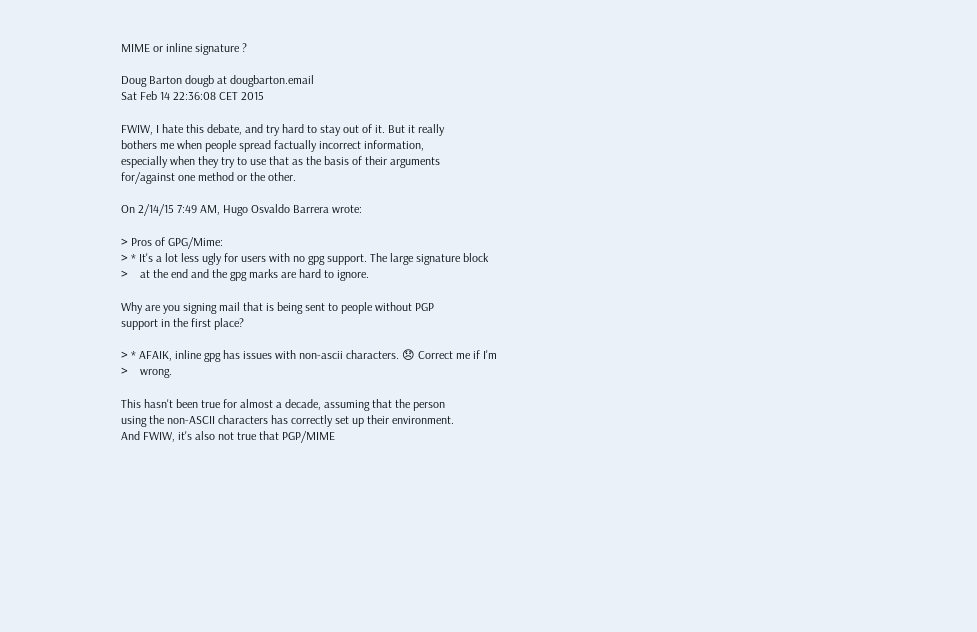MIME or inline signature ?

Doug Barton dougb at dougbarton.email
Sat Feb 14 22:36:08 CET 2015

FWIW, I hate this debate, and try hard to stay out of it. But it really
bothers me when people spread factually incorrect information,
especially when they try to use that as the basis of their arguments
for/against one method or the other.

On 2/14/15 7:49 AM, Hugo Osvaldo Barrera wrote:

> Pros of GPG/Mime:
> * It's a lot less ugly for users with no gpg support. The large signature block
>    at the end and the gpg marks are hard to ignore.

Why are you signing mail that is being sent to people without PGP
support in the first place?

> * AFAIK, inline gpg has issues with non-ascii characters. 😞 Correct me if I'm
>    wrong.

This hasn't been true for almost a decade, assuming that the person
using the non-ASCII characters has correctly set up their environment.
And FWIW, it's also not true that PGP/MIME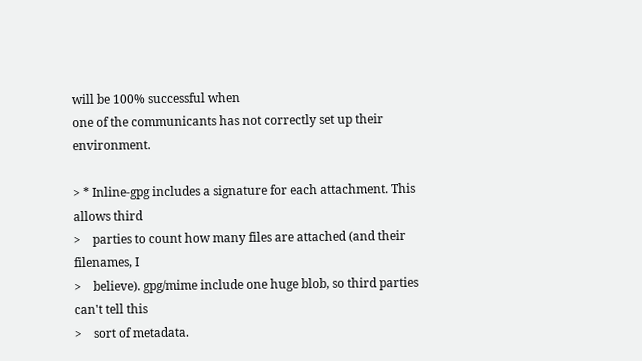will be 100% successful when
one of the communicants has not correctly set up their environment.

> * Inline-gpg includes a signature for each attachment. This allows third
>    parties to count how many files are attached (and their filenames, I
>    believe). gpg/mime include one huge blob, so third parties can't tell this
>    sort of metadata.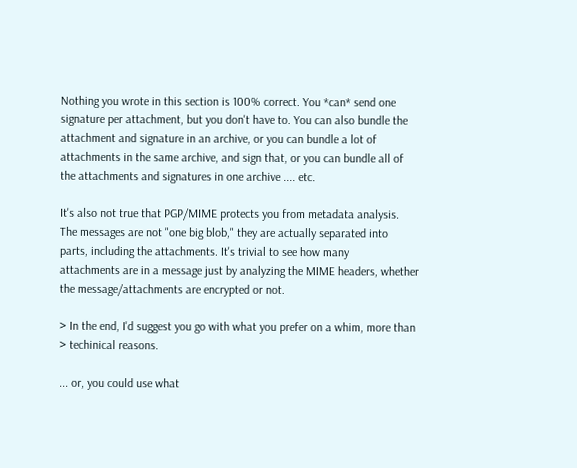Nothing you wrote in this section is 100% correct. You *can* send one
signature per attachment, but you don't have to. You can also bundle the
attachment and signature in an archive, or you can bundle a lot of
attachments in the same archive, and sign that, or you can bundle all of
the attachments and signatures in one archive .... etc.

It's also not true that PGP/MIME protects you from metadata analysis.
The messages are not "one big blob," they are actually separated into
parts, including the attachments. It's trivial to see how many
attachments are in a message just by analyzing the MIME headers, whether
the message/attachments are encrypted or not.

> In the end, I'd suggest you go with what you prefer on a whim, more than
> techinical reasons.

... or, you could use what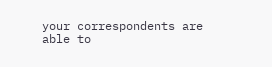your correspondents are able to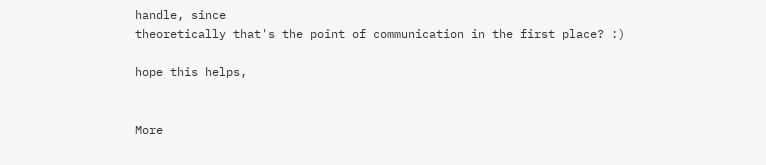handle, since
theoretically that's the point of communication in the first place? :)

hope this helps,


More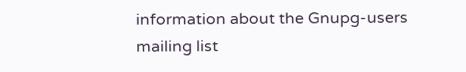information about the Gnupg-users mailing list